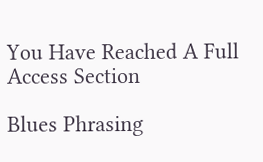You Have Reached A Full Access Section

Blues Phrasing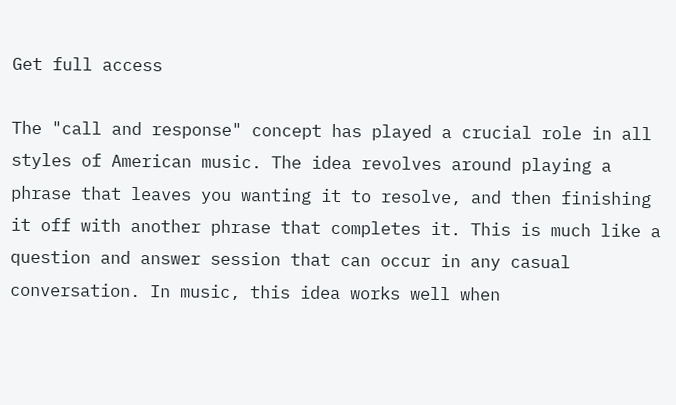Get full access

The "call and response" concept has played a crucial role in all styles of American music. The idea revolves around playing a phrase that leaves you wanting it to resolve, and then finishing it off with another phrase that completes it. This is much like a question and answer session that can occur in any casual conversation. In music, this idea works well when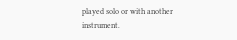played solo or with another instrument.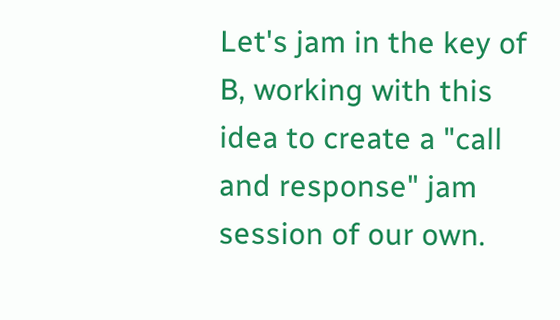Let's jam in the key of B, working with this idea to create a "call and response" jam session of our own.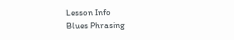Lesson Info
Blues Phrasing